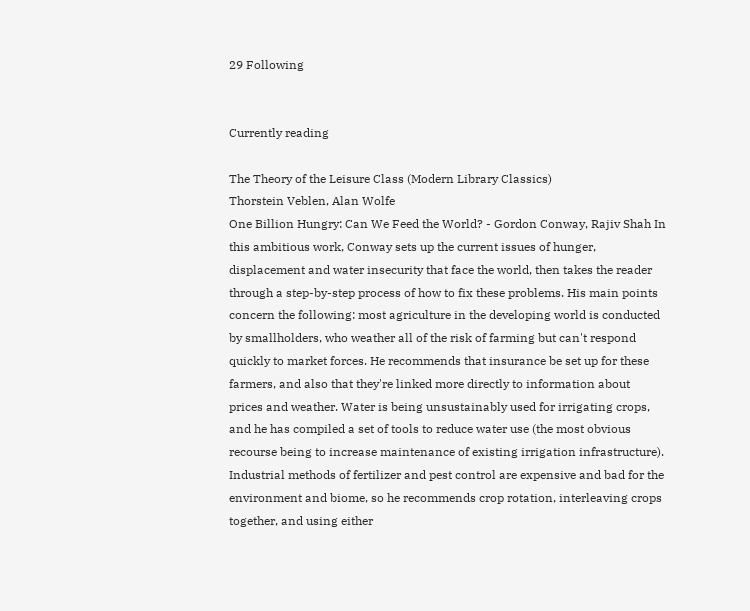29 Following


Currently reading

The Theory of the Leisure Class (Modern Library Classics)
Thorstein Veblen, Alan Wolfe
One Billion Hungry: Can We Feed the World? - Gordon Conway, Rajiv Shah In this ambitious work, Conway sets up the current issues of hunger, displacement and water insecurity that face the world, then takes the reader through a step-by-step process of how to fix these problems. His main points concern the following: most agriculture in the developing world is conducted by smallholders, who weather all of the risk of farming but can't respond quickly to market forces. He recommends that insurance be set up for these farmers, and also that they're linked more directly to information about prices and weather. Water is being unsustainably used for irrigating crops, and he has compiled a set of tools to reduce water use (the most obvious recourse being to increase maintenance of existing irrigation infrastructure). Industrial methods of fertilizer and pest control are expensive and bad for the environment and biome, so he recommends crop rotation, interleaving crops together, and using either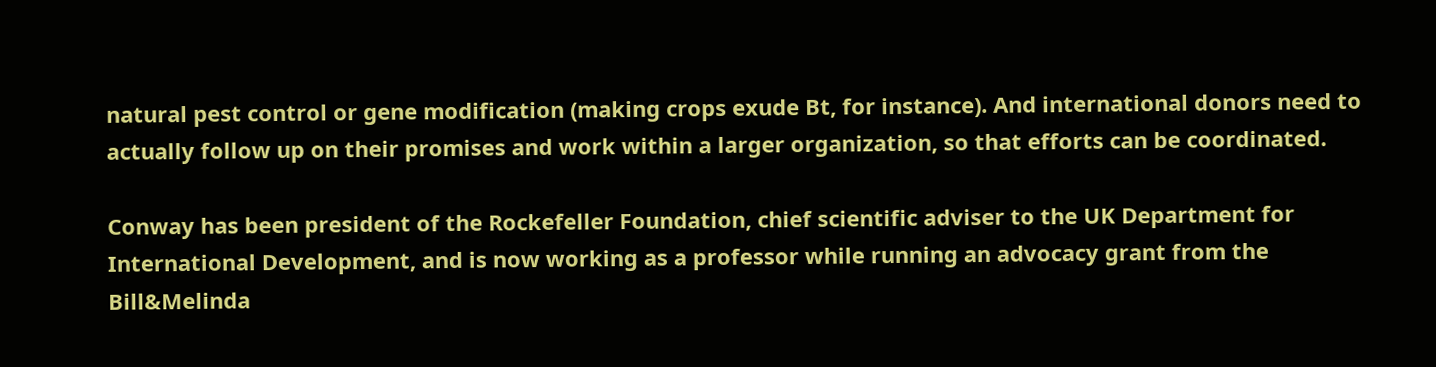natural pest control or gene modification (making crops exude Bt, for instance). And international donors need to actually follow up on their promises and work within a larger organization, so that efforts can be coordinated.

Conway has been president of the Rockefeller Foundation, chief scientific adviser to the UK Department for International Development, and is now working as a professor while running an advocacy grant from the Bill&Melinda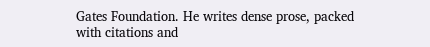Gates Foundation. He writes dense prose, packed with citations and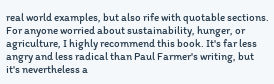real world examples, but also rife with quotable sections. For anyone worried about sustainability, hunger, or agriculture, I highly recommend this book. It's far less angry and less radical than Paul Farmer's writing, but it's nevertheless a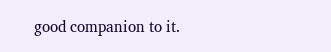good companion to it.